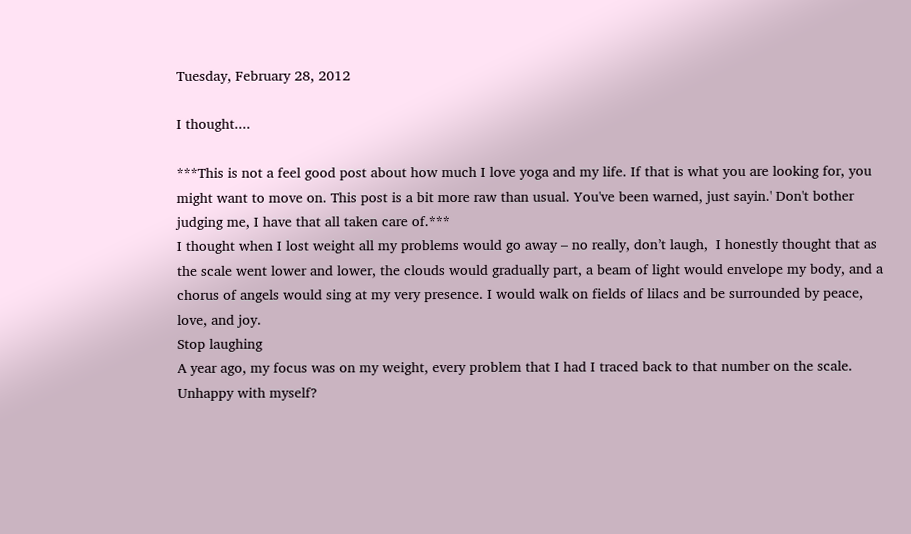Tuesday, February 28, 2012

I thought....

***This is not a feel good post about how much I love yoga and my life. If that is what you are looking for, you might want to move on. This post is a bit more raw than usual. You've been warned, just sayin.' Don't bother judging me, I have that all taken care of.***
I thought when I lost weight all my problems would go away – no really, don’t laugh,  I honestly thought that as the scale went lower and lower, the clouds would gradually part, a beam of light would envelope my body, and a chorus of angels would sing at my very presence. I would walk on fields of lilacs and be surrounded by peace, love, and joy.
Stop laughing
A year ago, my focus was on my weight, every problem that I had I traced back to that number on the scale.
Unhappy with myself?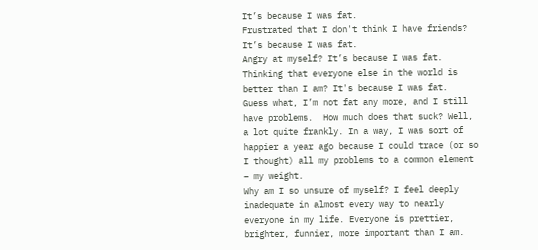It’s because I was fat.
Frustrated that I don't think I have friends? It’s because I was fat.
Angry at myself? It’s because I was fat.
Thinking that everyone else in the world is better than I am? It's because I was fat.
Guess what, I’m not fat any more, and I still have problems.  How much does that suck? Well, a lot quite frankly. In a way, I was sort of happier a year ago because I could trace (or so I thought) all my problems to a common element – my weight.
Why am I so unsure of myself? I feel deeply inadequate in almost every way to nearly everyone in my life. Everyone is prettier, brighter, funnier, more important than I am.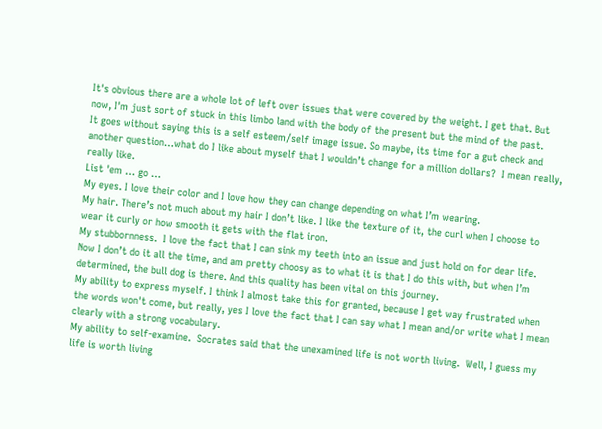It's obvious there are a whole lot of left over issues that were covered by the weight. I get that. But now, I'm just sort of stuck in this limbo land with the body of the present but the mind of the past.
It goes without saying this is a self esteem/self image issue. So maybe, its time for a gut check and another question…what do I like about myself that I wouldn’t change for a million dollars?  I mean really, really like.
List 'em … go …
My eyes. I love their color and I love how they can change depending on what I’m wearing.
My hair. There’s not much about my hair I don’t like. I like the texture of it, the curl when I choose to wear it curly or how smooth it gets with the flat iron.
My stubbornness.  I love the fact that I can sink my teeth into an issue and just hold on for dear life. Now I don’t do it all the time, and am pretty choosy as to what it is that I do this with, but when I’m determined, the bull dog is there. And this quality has been vital on this journey.
My ability to express myself. I think I almost take this for granted, because I get way frustrated when the words won't come, but really, yes I love the fact that I can say what I mean and/or write what I mean clearly with a strong vocabulary.
My ability to self-examine.  Socrates said that the unexamined life is not worth living.  Well, I guess my life is worth living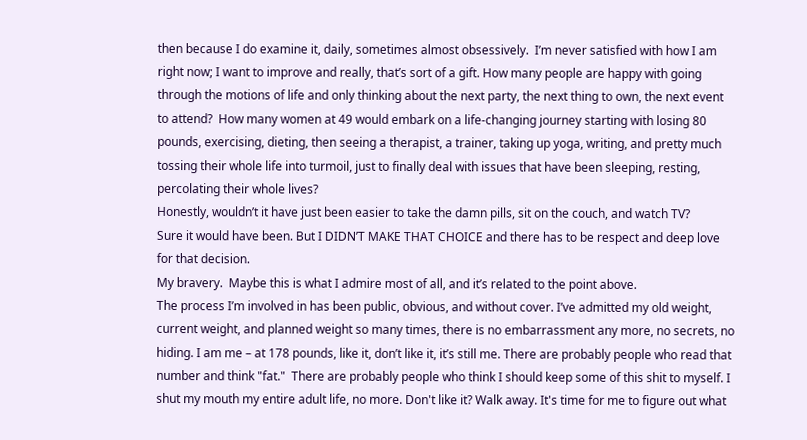then because I do examine it, daily, sometimes almost obsessively.  I’m never satisfied with how I am right now; I want to improve and really, that’s sort of a gift. How many people are happy with going through the motions of life and only thinking about the next party, the next thing to own, the next event to attend?  How many women at 49 would embark on a life-changing journey starting with losing 80 pounds, exercising, dieting, then seeing a therapist, a trainer, taking up yoga, writing, and pretty much tossing their whole life into turmoil, just to finally deal with issues that have been sleeping, resting, percolating their whole lives?
Honestly, wouldn’t it have just been easier to take the damn pills, sit on the couch, and watch TV?
Sure it would have been. But I DIDN’T MAKE THAT CHOICE and there has to be respect and deep love for that decision.
My bravery.  Maybe this is what I admire most of all, and it’s related to the point above.
The process I’m involved in has been public, obvious, and without cover. I’ve admitted my old weight, current weight, and planned weight so many times, there is no embarrassment any more, no secrets, no hiding. I am me – at 178 pounds, like it, don’t like it, it’s still me. There are probably people who read that number and think "fat."  There are probably people who think I should keep some of this shit to myself. I shut my mouth my entire adult life, no more. Don't like it? Walk away. It's time for me to figure out what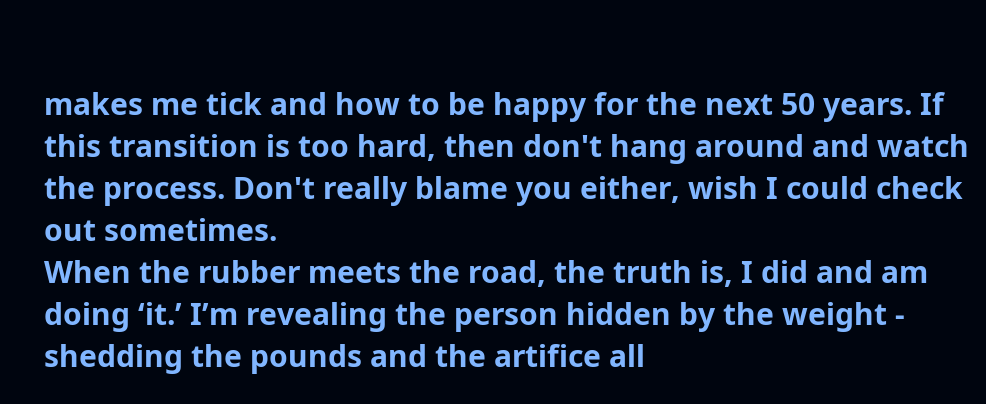makes me tick and how to be happy for the next 50 years. If this transition is too hard, then don't hang around and watch the process. Don't really blame you either, wish I could check out sometimes.
When the rubber meets the road, the truth is, I did and am doing ‘it.’ I’m revealing the person hidden by the weight - shedding the pounds and the artifice all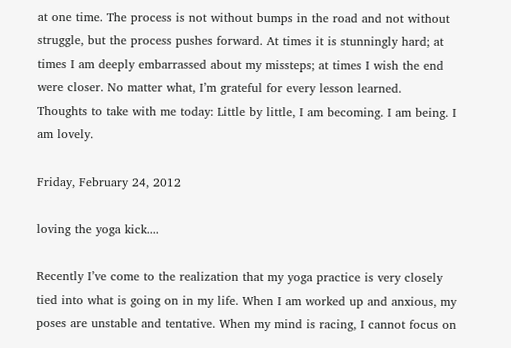at one time. The process is not without bumps in the road and not without struggle, but the process pushes forward. At times it is stunningly hard; at times I am deeply embarrassed about my missteps; at times I wish the end were closer. No matter what, I’m grateful for every lesson learned.
Thoughts to take with me today: Little by little, I am becoming. I am being. I am lovely.

Friday, February 24, 2012

loving the yoga kick....

Recently I’ve come to the realization that my yoga practice is very closely tied into what is going on in my life. When I am worked up and anxious, my poses are unstable and tentative. When my mind is racing, I cannot focus on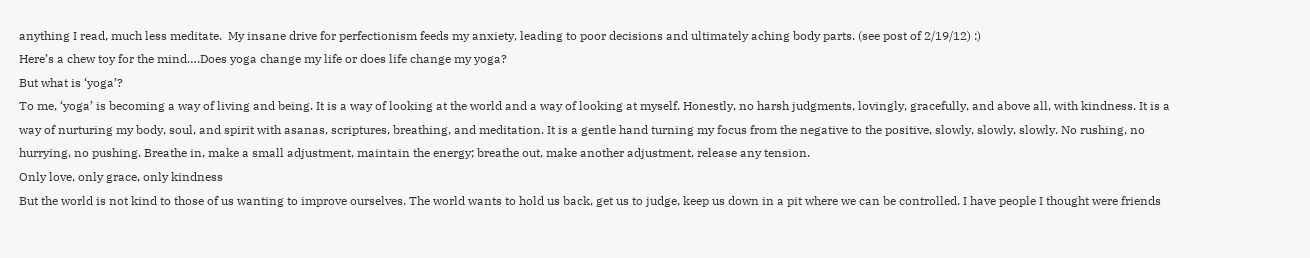anything I read, much less meditate.  My insane drive for perfectionism feeds my anxiety, leading to poor decisions and ultimately aching body parts. (see post of 2/19/12) :)
Here’s a chew toy for the mind….Does yoga change my life or does life change my yoga?
But what is ‘yoga’?
To me, ‘yoga’ is becoming a way of living and being. It is a way of looking at the world and a way of looking at myself. Honestly, no harsh judgments, lovingly, gracefully, and above all, with kindness. It is a way of nurturing my body, soul, and spirit with asanas, scriptures, breathing, and meditation. It is a gentle hand turning my focus from the negative to the positive, slowly, slowly, slowly. No rushing, no hurrying, no pushing. Breathe in, make a small adjustment, maintain the energy; breathe out, make another adjustment, release any tension.
Only love, only grace, only kindness
But the world is not kind to those of us wanting to improve ourselves. The world wants to hold us back, get us to judge, keep us down in a pit where we can be controlled. I have people I thought were friends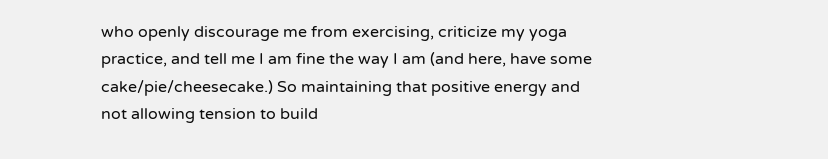who openly discourage me from exercising, criticize my yoga practice, and tell me I am fine the way I am (and here, have some cake/pie/cheesecake.) So maintaining that positive energy and not allowing tension to build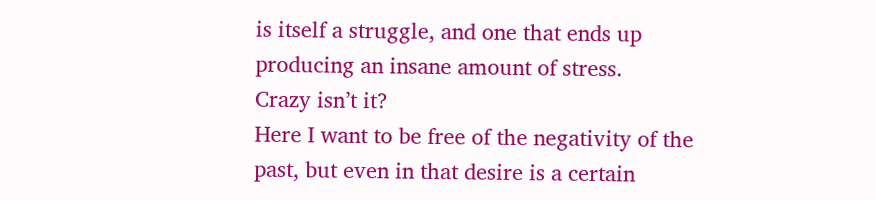is itself a struggle, and one that ends up producing an insane amount of stress.
Crazy isn’t it?
Here I want to be free of the negativity of the past, but even in that desire is a certain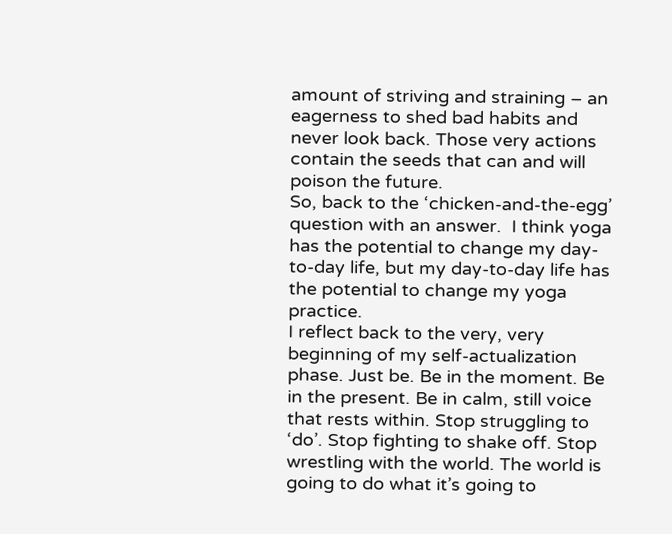amount of striving and straining – an eagerness to shed bad habits and never look back. Those very actions contain the seeds that can and will poison the future.
So, back to the ‘chicken-and-the-egg’ question with an answer.  I think yoga has the potential to change my day-to-day life, but my day-to-day life has the potential to change my yoga practice.
I reflect back to the very, very beginning of my self-actualization phase. Just be. Be in the moment. Be in the present. Be in calm, still voice that rests within. Stop struggling to ‘do’. Stop fighting to shake off. Stop wrestling with the world. The world is going to do what it’s going to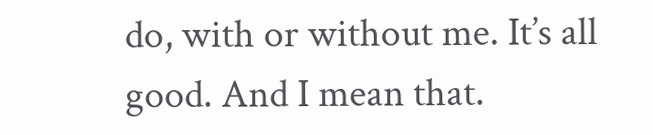do, with or without me. It’s all good. And I mean that.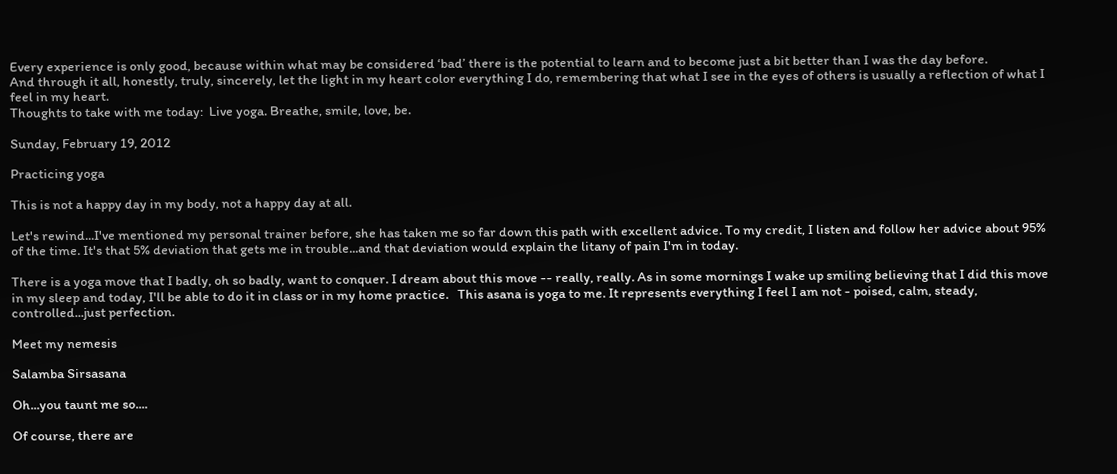Every experience is only good, because within what may be considered ‘bad’ there is the potential to learn and to become just a bit better than I was the day before.
And through it all, honestly, truly, sincerely, let the light in my heart color everything I do, remembering that what I see in the eyes of others is usually a reflection of what I feel in my heart.
Thoughts to take with me today:  Live yoga. Breathe, smile, love, be.

Sunday, February 19, 2012

Practicing yoga

This is not a happy day in my body, not a happy day at all.

Let's rewind...I've mentioned my personal trainer before, she has taken me so far down this path with excellent advice. To my credit, I listen and follow her advice about 95% of the time. It's that 5% deviation that gets me in trouble...and that deviation would explain the litany of pain I'm in today.

There is a yoga move that I badly, oh so badly, want to conquer. I dream about this move -- really, really. As in some mornings I wake up smiling believing that I did this move in my sleep and today, I'll be able to do it in class or in my home practice.   This asana is yoga to me. It represents everything I feel I am not - poised, calm, steady, controlled...just perfection.

Meet my nemesis

Salamba Sirsasana

Oh...you taunt me so....

Of course, there are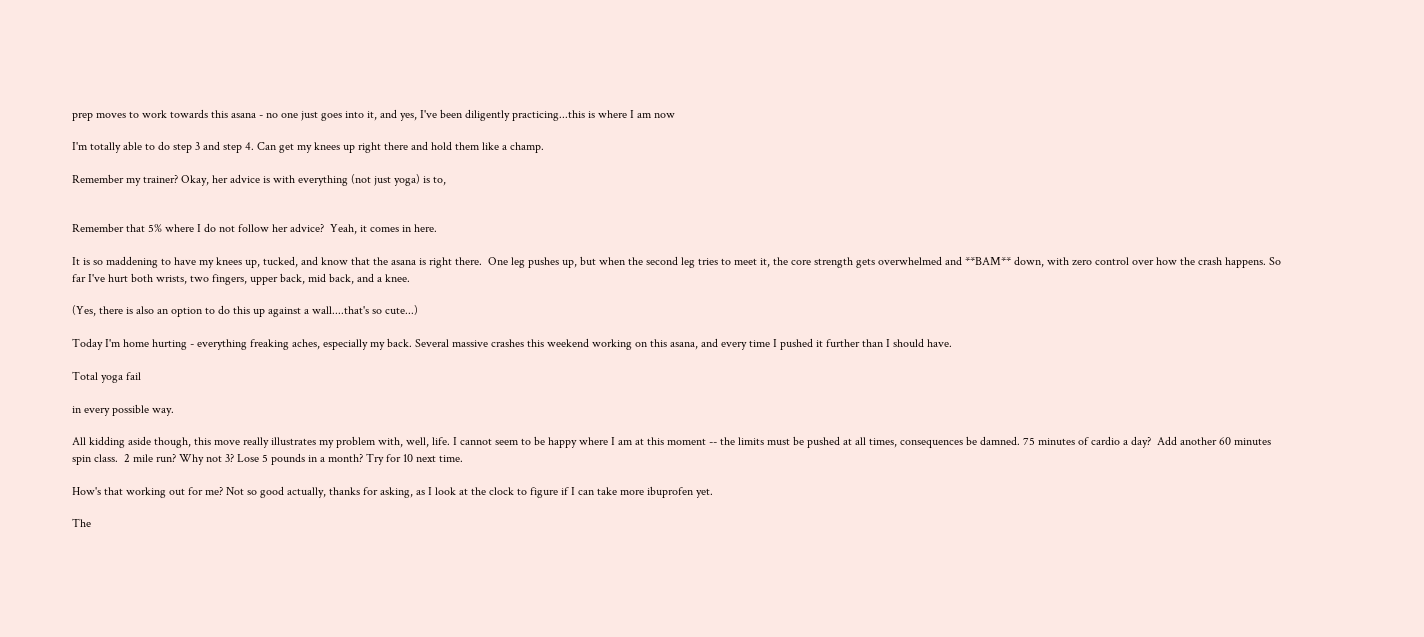prep moves to work towards this asana - no one just goes into it, and yes, I've been diligently practicing...this is where I am now

I'm totally able to do step 3 and step 4. Can get my knees up right there and hold them like a champ.

Remember my trainer? Okay, her advice is with everything (not just yoga) is to,


Remember that 5% where I do not follow her advice?  Yeah, it comes in here.

It is so maddening to have my knees up, tucked, and know that the asana is right there.  One leg pushes up, but when the second leg tries to meet it, the core strength gets overwhelmed and **BAM** down, with zero control over how the crash happens. So far I've hurt both wrists, two fingers, upper back, mid back, and a knee.

(Yes, there is also an option to do this up against a wall....that's so cute...)

Today I'm home hurting - everything freaking aches, especially my back. Several massive crashes this weekend working on this asana, and every time I pushed it further than I should have.

Total yoga fail

in every possible way.

All kidding aside though, this move really illustrates my problem with, well, life. I cannot seem to be happy where I am at this moment -- the limits must be pushed at all times, consequences be damned. 75 minutes of cardio a day?  Add another 60 minutes spin class.  2 mile run? Why not 3? Lose 5 pounds in a month? Try for 10 next time.

How's that working out for me? Not so good actually, thanks for asking, as I look at the clock to figure if I can take more ibuprofen yet.

The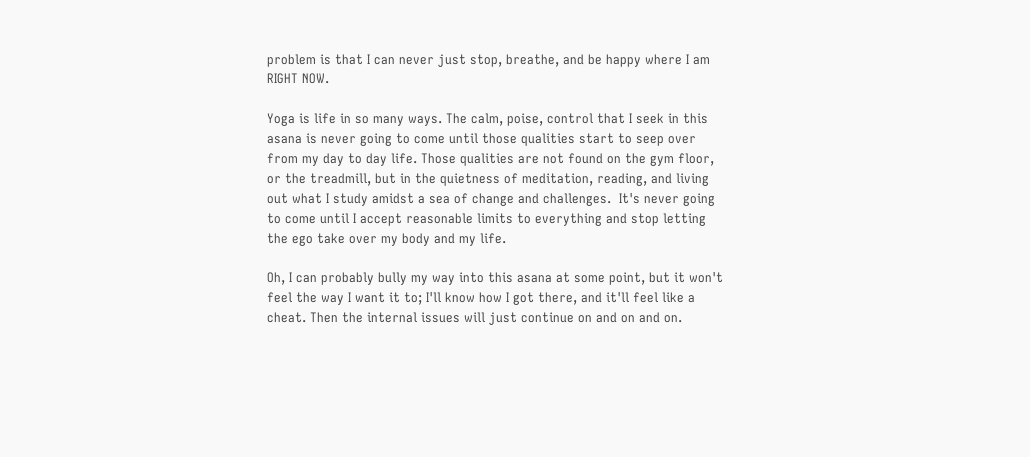problem is that I can never just stop, breathe, and be happy where I am RIGHT NOW.

Yoga is life in so many ways. The calm, poise, control that I seek in this asana is never going to come until those qualities start to seep over from my day to day life. Those qualities are not found on the gym floor, or the treadmill, but in the quietness of meditation, reading, and living out what I study amidst a sea of change and challenges.  It's never going to come until I accept reasonable limits to everything and stop letting the ego take over my body and my life.

Oh, I can probably bully my way into this asana at some point, but it won't feel the way I want it to; I'll know how I got there, and it'll feel like a cheat. Then the internal issues will just continue on and on and on.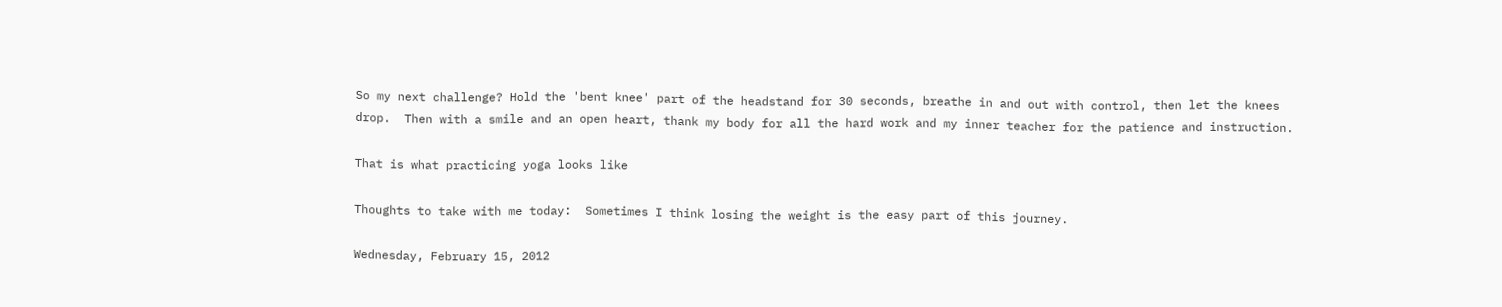So my next challenge? Hold the 'bent knee' part of the headstand for 30 seconds, breathe in and out with control, then let the knees drop.  Then with a smile and an open heart, thank my body for all the hard work and my inner teacher for the patience and instruction.

That is what practicing yoga looks like

Thoughts to take with me today:  Sometimes I think losing the weight is the easy part of this journey.

Wednesday, February 15, 2012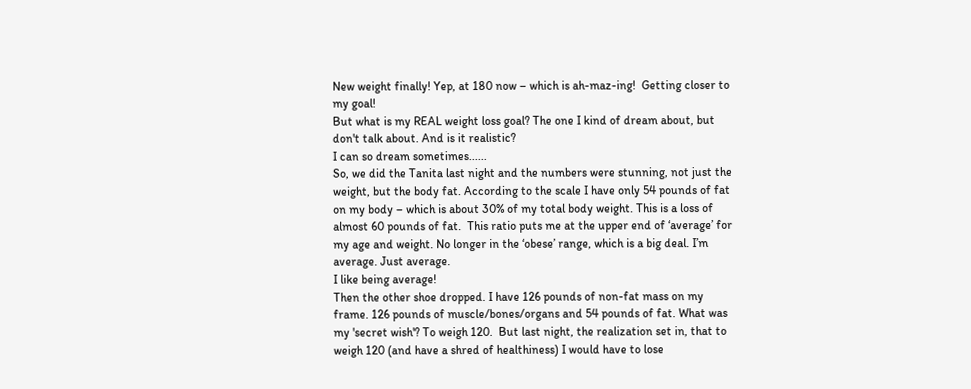New weight finally! Yep, at 180 now – which is ah-maz-ing!  Getting closer to my goal!
But what is my REAL weight loss goal? The one I kind of dream about, but don't talk about. And is it realistic?
I can so dream sometimes......
So, we did the Tanita last night and the numbers were stunning, not just the weight, but the body fat. According to the scale I have only 54 pounds of fat on my body – which is about 30% of my total body weight. This is a loss of almost 60 pounds of fat.  This ratio puts me at the upper end of ‘average’ for my age and weight. No longer in the ‘obese’ range, which is a big deal. I’m average. Just average.
I like being average!
Then the other shoe dropped. I have 126 pounds of non-fat mass on my frame. 126 pounds of muscle/bones/organs and 54 pounds of fat. What was my 'secret wish'? To weigh 120.  But last night, the realization set in, that to weigh 120 (and have a shred of healthiness) I would have to lose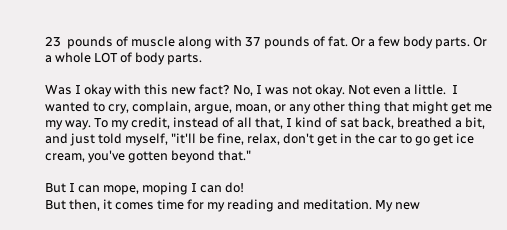23  pounds of muscle along with 37 pounds of fat. Or a few body parts. Or a whole LOT of body parts.

Was I okay with this new fact? No, I was not okay. Not even a little.  I wanted to cry, complain, argue, moan, or any other thing that might get me my way. To my credit, instead of all that, I kind of sat back, breathed a bit, and just told myself, "it'll be fine, relax, don't get in the car to go get ice cream, you've gotten beyond that."

But I can mope, moping I can do!
But then, it comes time for my reading and meditation. My new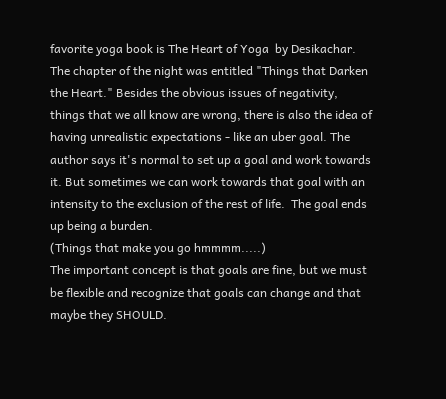favorite yoga book is The Heart of Yoga  by Desikachar.  The chapter of the night was entitled "Things that Darken the Heart." Besides the obvious issues of negativity, things that we all know are wrong, there is also the idea of having unrealistic expectations - like an uber goal. The author says it's normal to set up a goal and work towards it. But sometimes we can work towards that goal with an intensity to the exclusion of the rest of life.  The goal ends up being a burden.
(Things that make you go hmmmm.....)
The important concept is that goals are fine, but we must be flexible and recognize that goals can change and that maybe they SHOULD.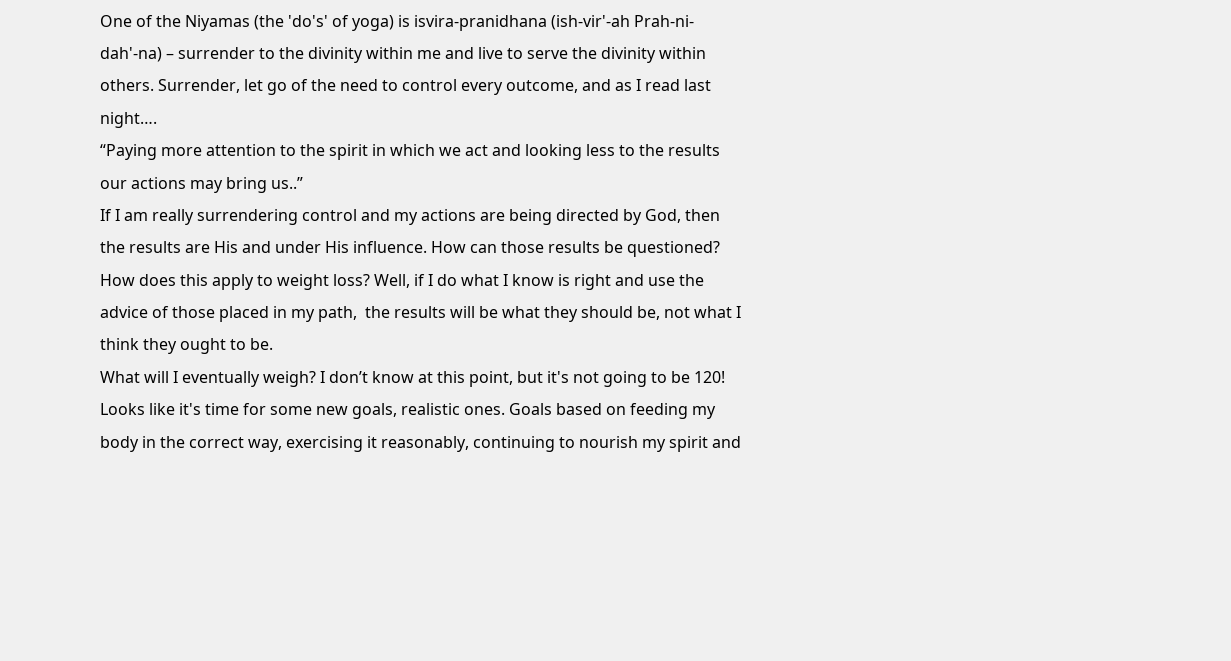One of the Niyamas (the 'do's' of yoga) is isvira-pranidhana (ish-vir'-ah Prah-ni-dah'-na) – surrender to the divinity within me and live to serve the divinity within others. Surrender, let go of the need to control every outcome, and as I read last night….
“Paying more attention to the spirit in which we act and looking less to the results our actions may bring us..”
If I am really surrendering control and my actions are being directed by God, then the results are His and under His influence. How can those results be questioned?
How does this apply to weight loss? Well, if I do what I know is right and use the advice of those placed in my path,  the results will be what they should be, not what I think they ought to be.
What will I eventually weigh? I don’t know at this point, but it's not going to be 120!  Looks like it's time for some new goals, realistic ones. Goals based on feeding my body in the correct way, exercising it reasonably, continuing to nourish my spirit and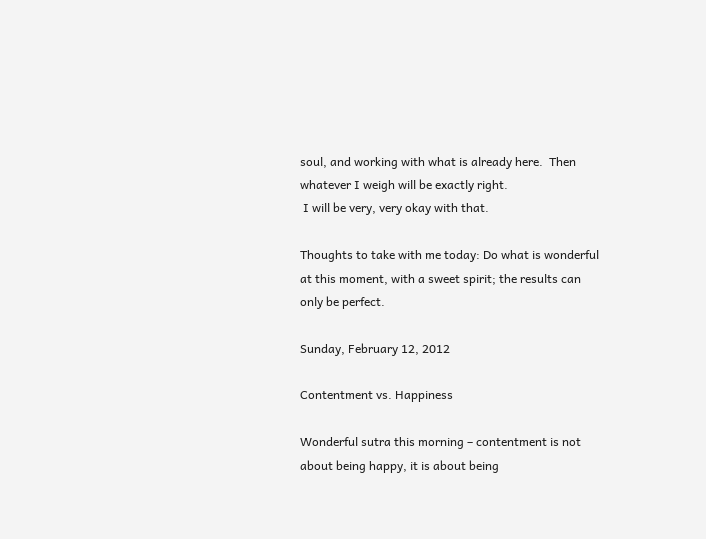soul, and working with what is already here.  Then whatever I weigh will be exactly right.
 I will be very, very okay with that.

Thoughts to take with me today: Do what is wonderful at this moment, with a sweet spirit; the results can only be perfect.

Sunday, February 12, 2012

Contentment vs. Happiness

Wonderful sutra this morning – contentment is not about being happy, it is about being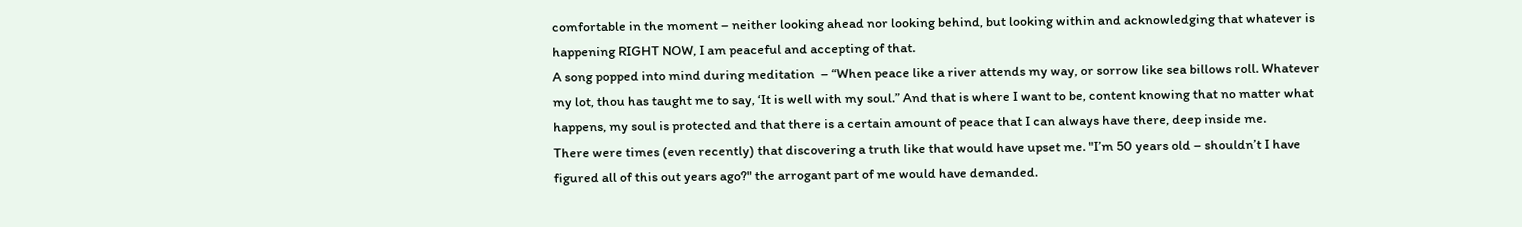comfortable in the moment – neither looking ahead nor looking behind, but looking within and acknowledging that whatever is happening RIGHT NOW, I am peaceful and accepting of that.
A song popped into mind during meditation  – “When peace like a river attends my way, or sorrow like sea billows roll. Whatever my lot, thou has taught me to say, ‘It is well with my soul.” And that is where I want to be, content knowing that no matter what happens, my soul is protected and that there is a certain amount of peace that I can always have there, deep inside me.
There were times (even recently) that discovering a truth like that would have upset me. "I’m 50 years old – shouldn’t I have figured all of this out years ago?" the arrogant part of me would have demanded.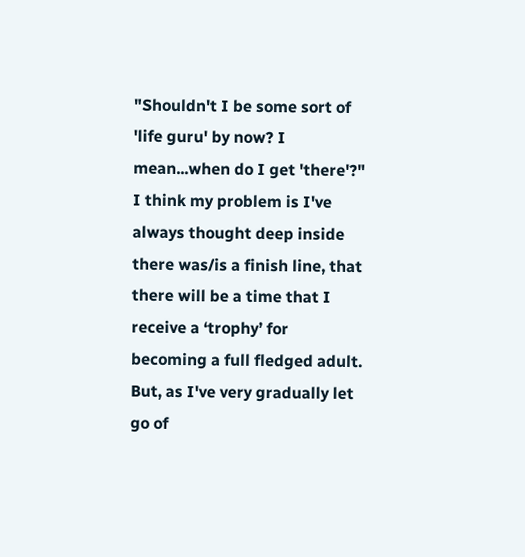"Shouldn't I be some sort of  'life guru' by now? I mean...when do I get 'there'?"   I think my problem is I've always thought deep inside there was/is a finish line, that there will be a time that I receive a ‘trophy’ for becoming a full fledged adult. But, as I've very gradually let go of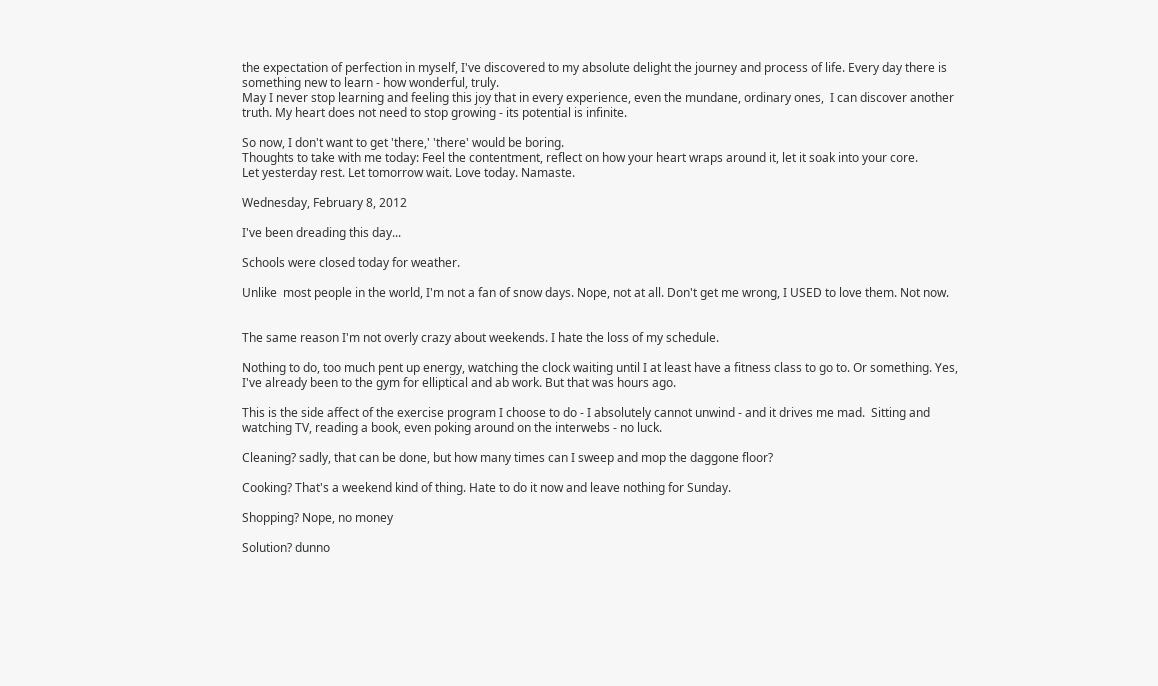the expectation of perfection in myself, I've discovered to my absolute delight the journey and process of life. Every day there is something new to learn - how wonderful, truly.
May I never stop learning and feeling this joy that in every experience, even the mundane, ordinary ones,  I can discover another truth. My heart does not need to stop growing - its potential is infinite.

So now, I don't want to get 'there,' 'there' would be boring.
Thoughts to take with me today: Feel the contentment, reflect on how your heart wraps around it, let it soak into your core.
Let yesterday rest. Let tomorrow wait. Love today. Namaste.

Wednesday, February 8, 2012

I've been dreading this day...

Schools were closed today for weather.

Unlike  most people in the world, I'm not a fan of snow days. Nope, not at all. Don't get me wrong, I USED to love them. Not now.


The same reason I'm not overly crazy about weekends. I hate the loss of my schedule.

Nothing to do, too much pent up energy, watching the clock waiting until I at least have a fitness class to go to. Or something. Yes, I've already been to the gym for elliptical and ab work. But that was hours ago.

This is the side affect of the exercise program I choose to do - I absolutely cannot unwind - and it drives me mad.  Sitting and watching TV, reading a book, even poking around on the interwebs - no luck.

Cleaning? sadly, that can be done, but how many times can I sweep and mop the daggone floor?

Cooking? That's a weekend kind of thing. Hate to do it now and leave nothing for Sunday.

Shopping? Nope, no money

Solution? dunno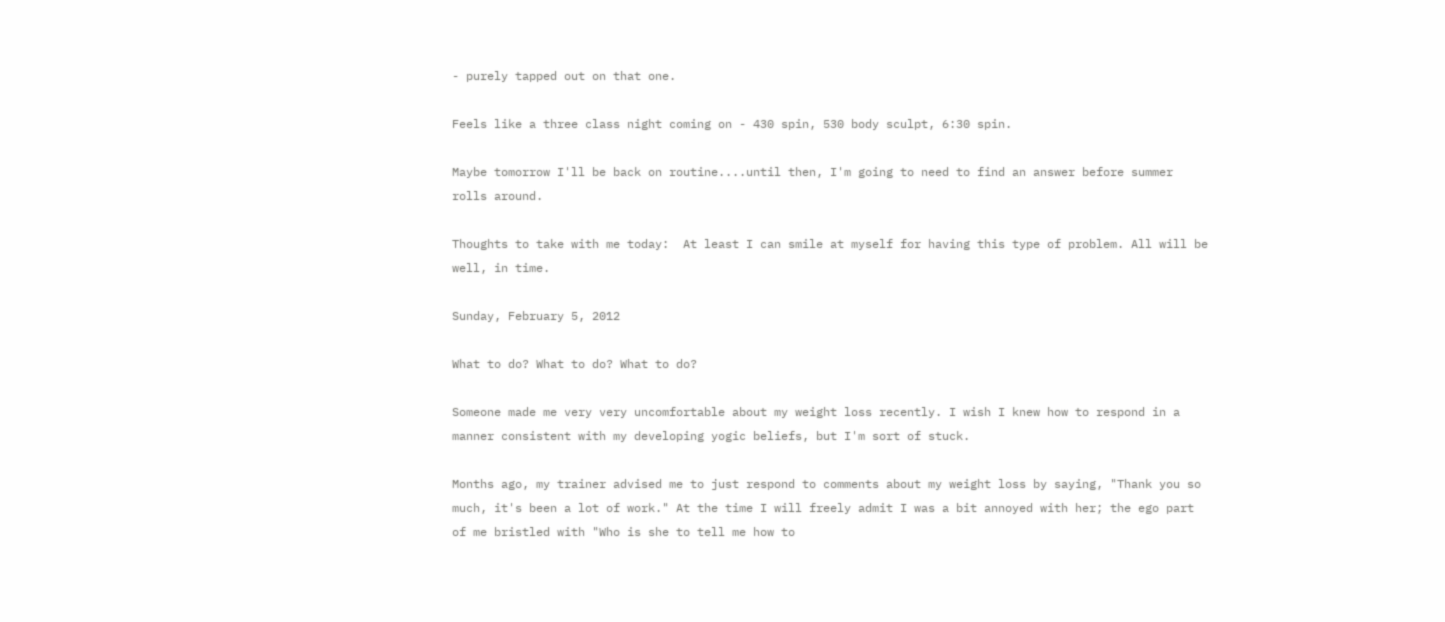- purely tapped out on that one.

Feels like a three class night coming on - 430 spin, 530 body sculpt, 6:30 spin.

Maybe tomorrow I'll be back on routine....until then, I'm going to need to find an answer before summer rolls around.

Thoughts to take with me today:  At least I can smile at myself for having this type of problem. All will be well, in time.

Sunday, February 5, 2012

What to do? What to do? What to do?

Someone made me very very uncomfortable about my weight loss recently. I wish I knew how to respond in a manner consistent with my developing yogic beliefs, but I'm sort of stuck.

Months ago, my trainer advised me to just respond to comments about my weight loss by saying, "Thank you so much, it's been a lot of work." At the time I will freely admit I was a bit annoyed with her; the ego part of me bristled with "Who is she to tell me how to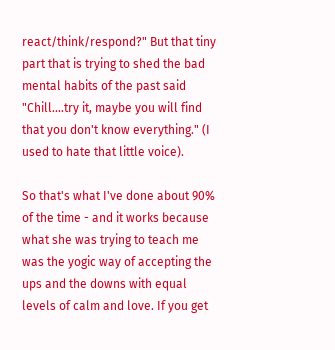react/think/respond?" But that tiny part that is trying to shed the bad mental habits of the past said "Chill....try it, maybe you will find that you don't know everything." (I used to hate that little voice).

So that's what I've done about 90% of the time - and it works because what she was trying to teach me was the yogic way of accepting the ups and the downs with equal levels of calm and love. If you get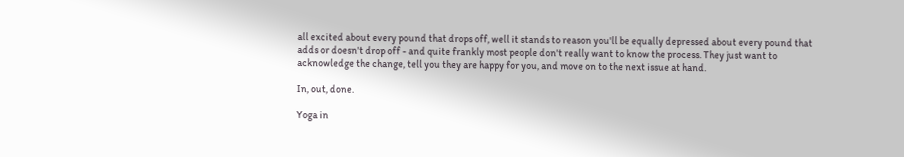all excited about every pound that drops off, well it stands to reason you'll be equally depressed about every pound that adds or doesn't drop off - and quite frankly most people don't really want to know the process. They just want to acknowledge the change, tell you they are happy for you, and move on to the next issue at hand.

In, out, done.

Yoga in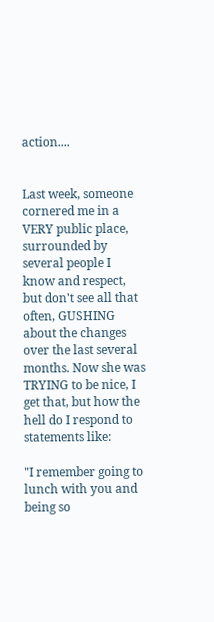action....


Last week, someone cornered me in a VERY public place, surrounded by several people I know and respect, but don't see all that often, GUSHING about the changes over the last several months. Now she was TRYING to be nice, I get that, but how the hell do I respond to statements like:

"I remember going to lunch with you and being so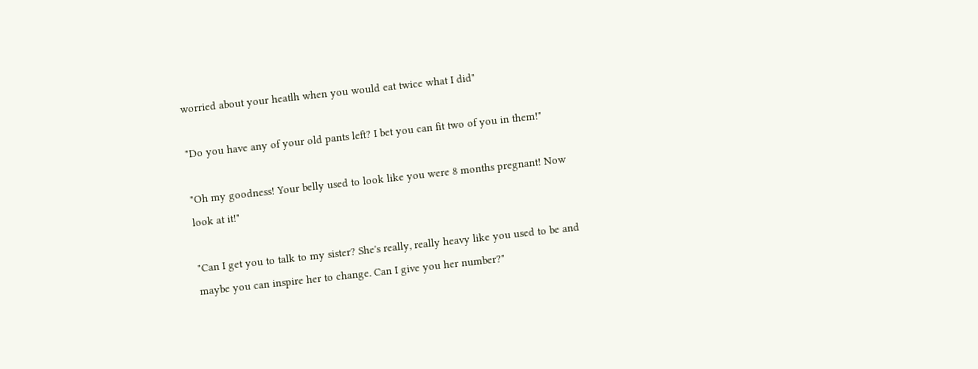worried about your heatlh when you would eat twice what I did"

"Do you have any of your old pants left? I bet you can fit two of you in them!"

"Oh my goodness! Your belly used to look like you were 8 months pregnant! Now look at it!"

"Can I get you to talk to my sister? She's really, really heavy like you used to be and maybe you can inspire her to change. Can I give you her number?"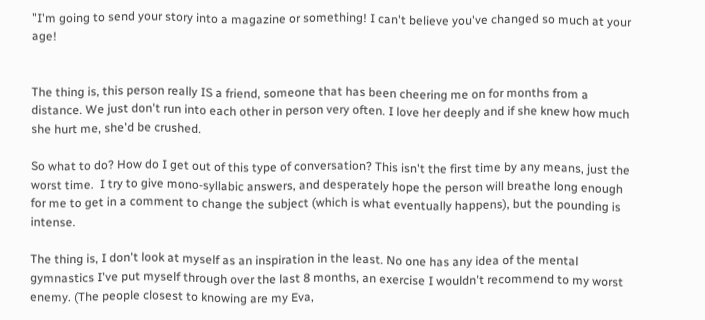"I'm going to send your story into a magazine or something! I can't believe you've changed so much at your age!


The thing is, this person really IS a friend, someone that has been cheering me on for months from a distance. We just don't run into each other in person very often. I love her deeply and if she knew how much she hurt me, she'd be crushed.

So what to do? How do I get out of this type of conversation? This isn't the first time by any means, just the worst time.  I try to give mono-syllabic answers, and desperately hope the person will breathe long enough for me to get in a comment to change the subject (which is what eventually happens), but the pounding is intense.

The thing is, I don't look at myself as an inspiration in the least. No one has any idea of the mental gymnastics I've put myself through over the last 8 months, an exercise I wouldn't recommend to my worst enemy. (The people closest to knowing are my Eva,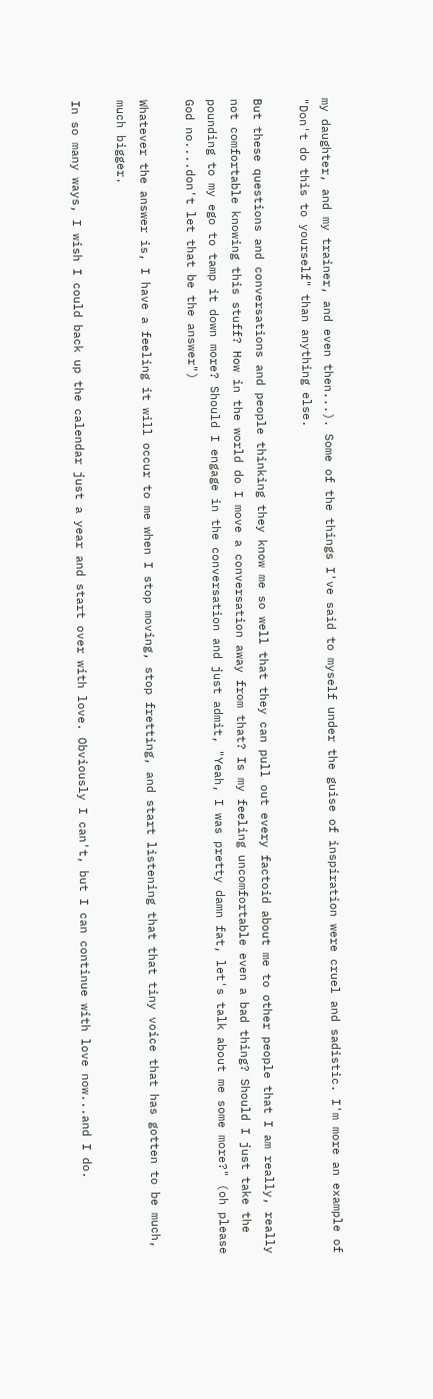my daughter, and my trainer, and even then...). Some of the things I've said to myself under the guise of inspiration were cruel and sadistic. I'm more an example of "Don't do this to yourself" than anything else.

But these questions and conversations and people thinking they know me so well that they can pull out every factoid about me to other people that I am really, really not comfortable knowing this stuff? How in the world do I move a conversation away from that? Is my feeling uncomfortable even a bad thing? Should I just take the pounding to my ego to tamp it down more? Should I engage in the conversation and just admit, "Yeah, I was pretty damn fat, let's talk about me some more?" (oh please God no....don't let that be the answer")

Whatever the answer is, I have a feeling it will occur to me when I stop moving, stop fretting, and start listening that that tiny voice that has gotten to be much, much bigger.

In so many ways, I wish I could back up the calendar just a year and start over with love. Obviously I can't, but I can continue with love now...and I do.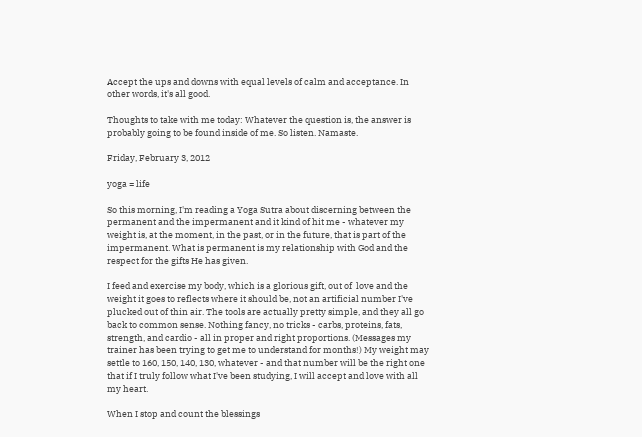Accept the ups and downs with equal levels of calm and acceptance. In other words, it's all good.

Thoughts to take with me today: Whatever the question is, the answer is probably going to be found inside of me. So listen. Namaste.

Friday, February 3, 2012

yoga = life

So this morning, I'm reading a Yoga Sutra about discerning between the permanent and the impermanent and it kind of hit me - whatever my weight is, at the moment, in the past, or in the future, that is part of the impermanent. What is permanent is my relationship with God and the respect for the gifts He has given.

I feed and exercise my body, which is a glorious gift, out of  love and the weight it goes to reflects where it should be, not an artificial number I've plucked out of thin air. The tools are actually pretty simple, and they all go back to common sense. Nothing fancy, no tricks - carbs, proteins, fats, strength, and cardio - all in proper and right proportions. (Messages my trainer has been trying to get me to understand for months!) My weight may settle to 160, 150, 140, 130, whatever - and that number will be the right one that if I truly follow what I've been studying, I will accept and love with all my heart.

When I stop and count the blessings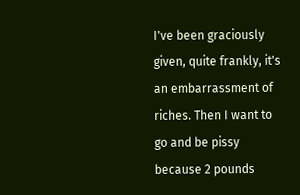I've been graciously given, quite frankly, it's an embarrassment of riches. Then I want to go and be pissy because 2 pounds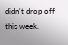didn't drop off this week.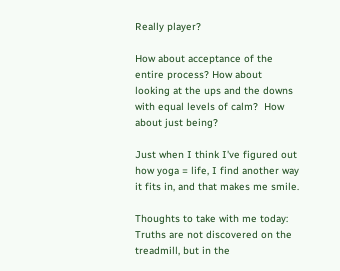Really player?

How about acceptance of the entire process? How about looking at the ups and the downs with equal levels of calm?  How about just being?

Just when I think I've figured out how yoga = life, I find another way it fits in, and that makes me smile.

Thoughts to take with me today: Truths are not discovered on the treadmill, but in the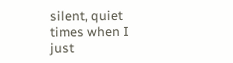silent, quiet times when I just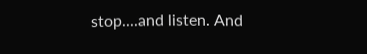stop....and listen. And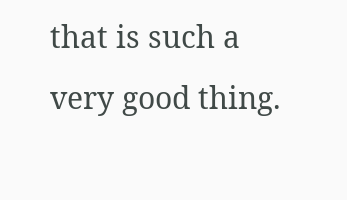that is such a very good thing.